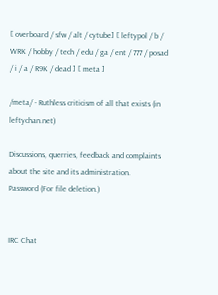[ overboard / sfw / alt / cytube] [ leftypol / b / WRK / hobby / tech / edu / ga / ent / 777 / posad / i / a / R9K / dead ] [ meta ]

/meta/ - Ruthless criticism of all that exists (in leftychan.net)

Discussions, querries, feedback and complaints about the site and its administration.
Password (For file deletion.)


IRC Chat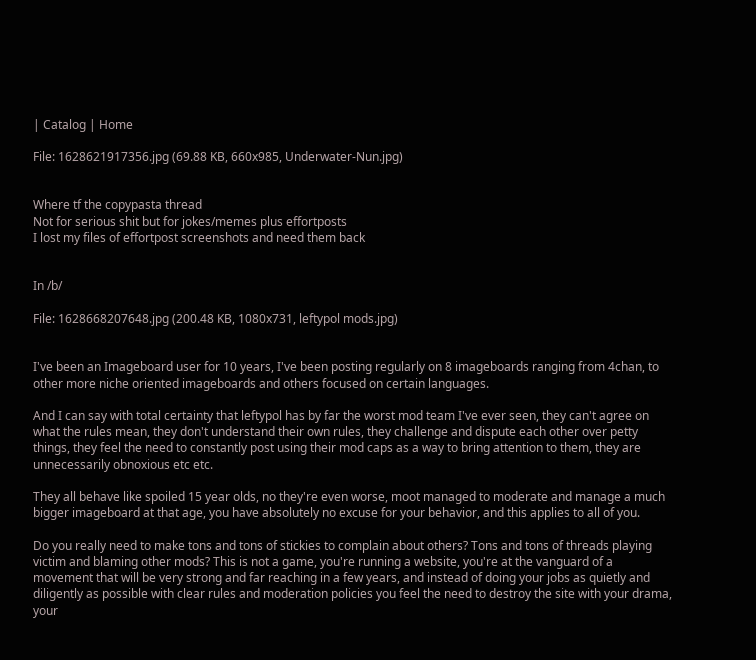| Catalog | Home

File: 1628621917356.jpg (69.88 KB, 660x985, Underwater-Nun.jpg)


Where tf the copypasta thread
Not for serious shit but for jokes/memes plus effortposts
I lost my files of effortpost screenshots and need them back


In /b/

File: 1628668207648.jpg (200.48 KB, 1080x731, leftypol mods.jpg)


I've been an Imageboard user for 10 years, I've been posting regularly on 8 imageboards ranging from 4chan, to other more niche oriented imageboards and others focused on certain languages.

And I can say with total certainty that leftypol has by far the worst mod team I've ever seen, they can't agree on what the rules mean, they don't understand their own rules, they challenge and dispute each other over petty things, they feel the need to constantly post using their mod caps as a way to bring attention to them, they are unnecessarily obnoxious etc etc.

They all behave like spoiled 15 year olds, no they're even worse, moot managed to moderate and manage a much bigger imageboard at that age, you have absolutely no excuse for your behavior, and this applies to all of you.

Do you really need to make tons and tons of stickies to complain about others? Tons and tons of threads playing victim and blaming other mods? This is not a game, you're running a website, you're at the vanguard of a movement that will be very strong and far reaching in a few years, and instead of doing your jobs as quietly and diligently as possible with clear rules and moderation policies you feel the need to destroy the site with your drama, your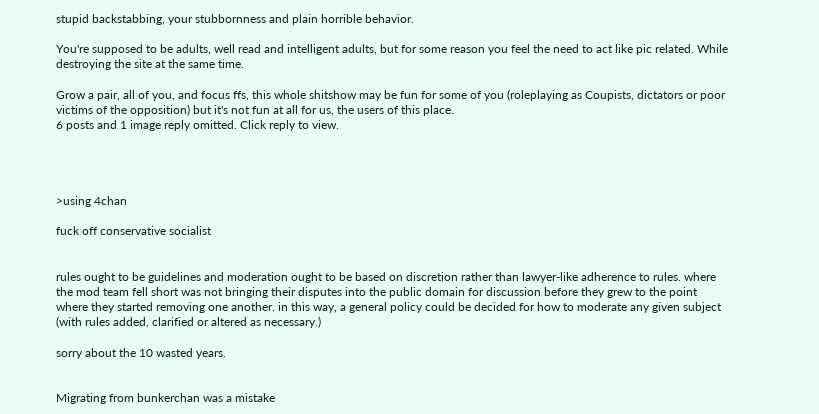stupid backstabbing, your stubbornness and plain horrible behavior.

You're supposed to be adults, well read and intelligent adults, but for some reason you feel the need to act like pic related. While destroying the site at the same time.

Grow a pair, all of you, and focus ffs, this whole shitshow may be fun for some of you (roleplaying as Coupists, dictators or poor victims of the opposition) but it's not fun at all for us, the users of this place.
6 posts and 1 image reply omitted. Click reply to view.




>using 4chan

fuck off conservative socialist


rules ought to be guidelines and moderation ought to be based on discretion rather than lawyer-like adherence to rules. where the mod team fell short was not bringing their disputes into the public domain for discussion before they grew to the point where they started removing one another. in this way, a general policy could be decided for how to moderate any given subject (with rules added, clarified or altered as necessary.)

sorry about the 10 wasted years.


Migrating from bunkerchan was a mistake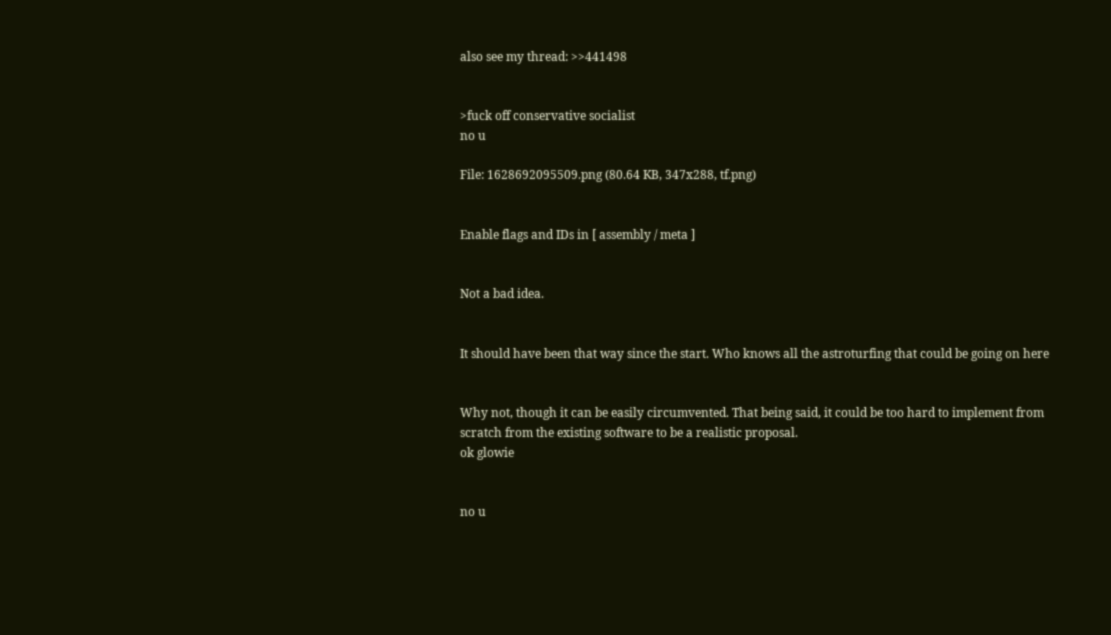also see my thread: >>441498


>fuck off conservative socialist
no u

File: 1628692095509.png (80.64 KB, 347x288, tf.png)


Enable flags and IDs in [ assembly / meta ]


Not a bad idea.


It should have been that way since the start. Who knows all the astroturfing that could be going on here


Why not, though it can be easily circumvented. That being said, it could be too hard to implement from scratch from the existing software to be a realistic proposal.
ok glowie


no u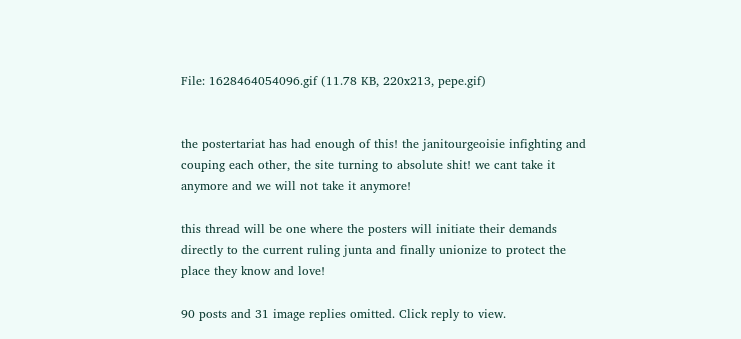File: 1628464054096.gif (11.78 KB, 220x213, pepe.gif)


the postertariat has had enough of this! the janitourgeoisie infighting and couping each other, the site turning to absolute shit! we cant take it anymore and we will not take it anymore!

this thread will be one where the posters will initiate their demands directly to the current ruling junta and finally unionize to protect the place they know and love!

90 posts and 31 image replies omitted. Click reply to view.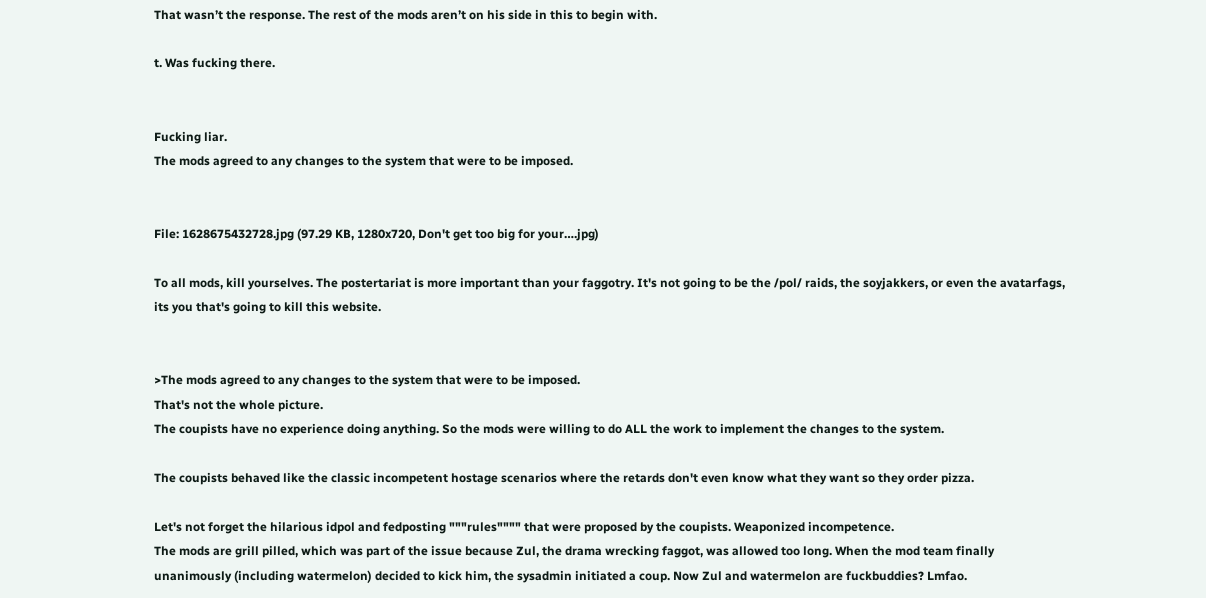That wasn’t the response. The rest of the mods aren’t on his side in this to begin with.

t. Was fucking there.


Fucking liar.
The mods agreed to any changes to the system that were to be imposed.


File: 1628675432728.jpg (97.29 KB, 1280x720, Don't get too big for your….jpg)

To all mods, kill yourselves. The postertariat is more important than your faggotry. It's not going to be the /pol/ raids, the soyjakkers, or even the avatarfags, its you that's going to kill this website.


>The mods agreed to any changes to the system that were to be imposed.
That's not the whole picture.
The coupists have no experience doing anything. So the mods were willing to do ALL the work to implement the changes to the system.

The coupists behaved like the classic incompetent hostage scenarios where the retards don't even know what they want so they order pizza.

Let's not forget the hilarious idpol and fedposting """rules"""" that were proposed by the coupists. Weaponized incompetence.
The mods are grill pilled, which was part of the issue because Zul, the drama wrecking faggot, was allowed too long. When the mod team finally unanimously (including watermelon) decided to kick him, the sysadmin initiated a coup. Now Zul and watermelon are fuckbuddies? Lmfao.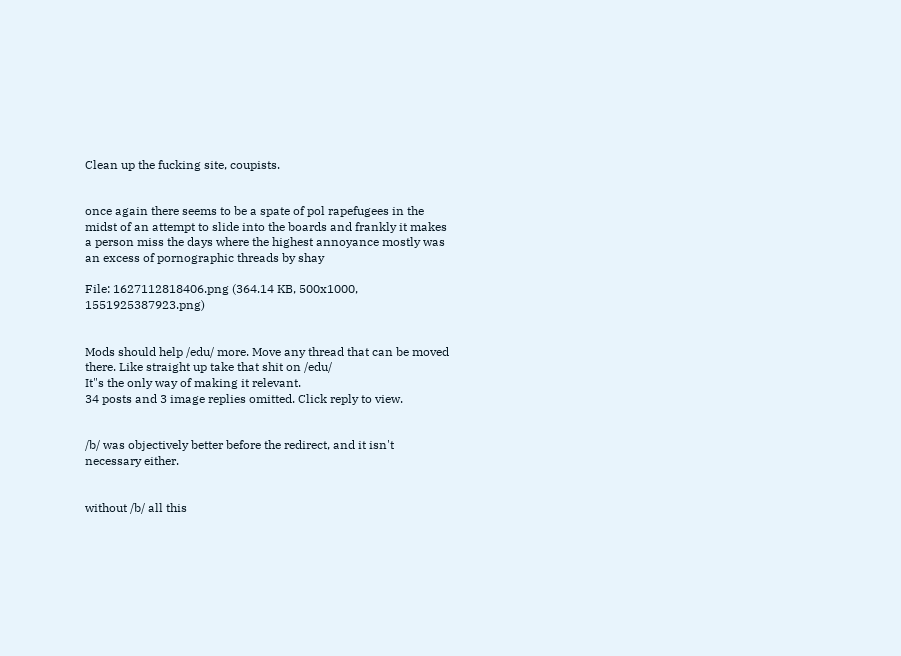Clean up the fucking site, coupists.


once again there seems to be a spate of pol rapefugees in the midst of an attempt to slide into the boards and frankly it makes a person miss the days where the highest annoyance mostly was an excess of pornographic threads by shay

File: 1627112818406.png (364.14 KB, 500x1000, 1551925387923.png)


Mods should help /edu/ more. Move any thread that can be moved there. Like straight up take that shit on /edu/
It"s the only way of making it relevant.
34 posts and 3 image replies omitted. Click reply to view.


/b/ was objectively better before the redirect, and it isn't necessary either.


without /b/ all this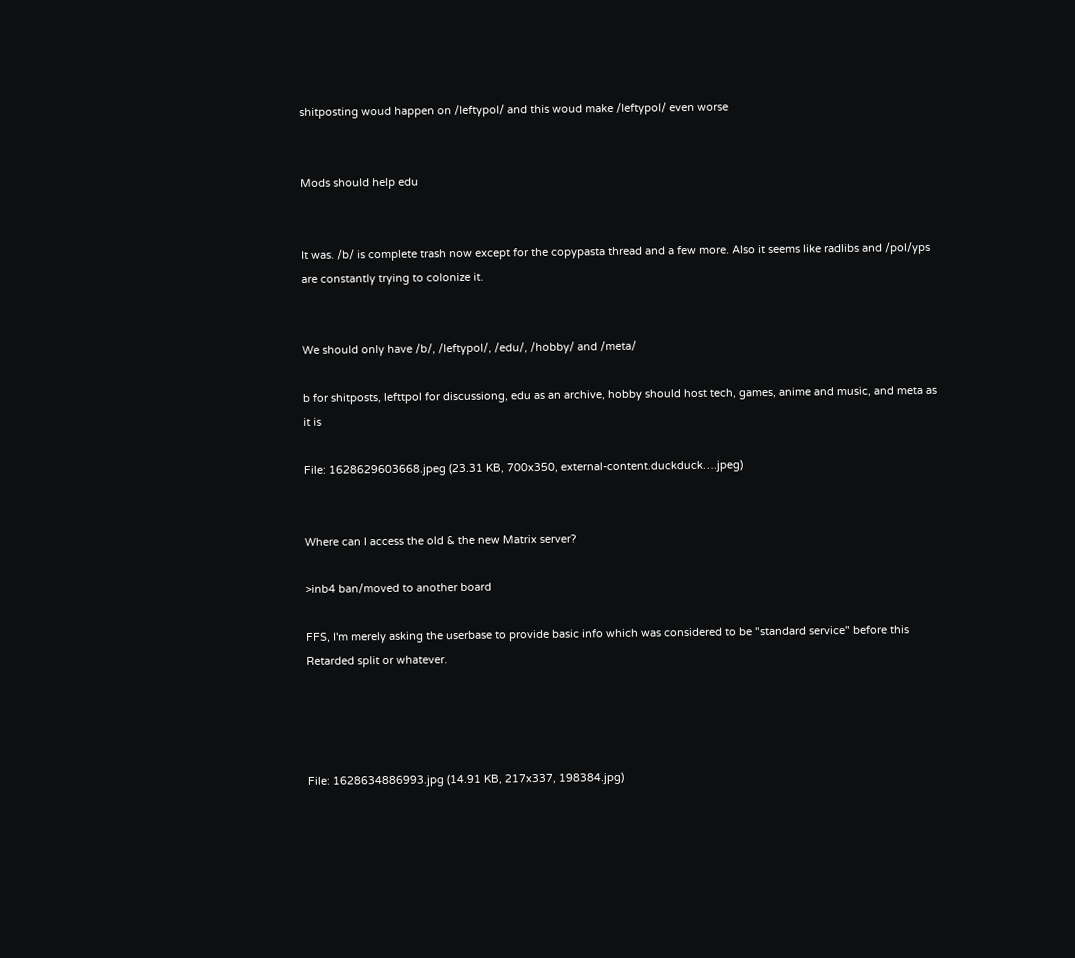shitposting woud happen on /leftypol/ and this woud make /leftypol/ even worse


Mods should help edu


It was. /b/ is complete trash now except for the copypasta thread and a few more. Also it seems like radlibs and /pol/yps are constantly trying to colonize it.


We should only have /b/, /leftypol/, /edu/, /hobby/ and /meta/

b for shitposts, lefttpol for discussiong, edu as an archive, hobby should host tech, games, anime and music, and meta as it is

File: 1628629603668.jpeg (23.31 KB, 700x350, external-content.duckduck….jpeg)


Where can I access the old & the new Matrix server?

>inb4 ban/moved to another board

FFS, I'm merely asking the userbase to provide basic info which was considered to be "standard service" before this Retarded split or whatever.




File: 1628634886993.jpg (14.91 KB, 217x337, 198384.jpg)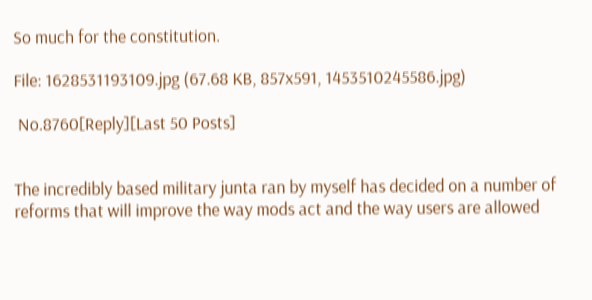So much for the constitution.

File: 1628531193109.jpg (67.68 KB, 857x591, 1453510245586.jpg)

 No.8760[Reply][Last 50 Posts]


The incredibly based military junta ran by myself has decided on a number of reforms that will improve the way mods act and the way users are allowed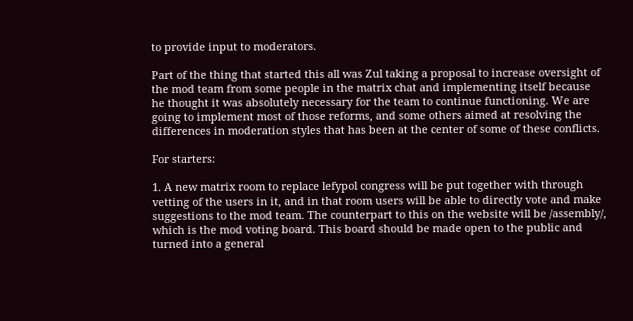to provide input to moderators.

Part of the thing that started this all was Zul taking a proposal to increase oversight of the mod team from some people in the matrix chat and implementing itself because he thought it was absolutely necessary for the team to continue functioning. We are going to implement most of those reforms, and some others aimed at resolving the differences in moderation styles that has been at the center of some of these conflicts.

For starters:

1. A new matrix room to replace lefypol congress will be put together with through vetting of the users in it, and in that room users will be able to directly vote and make suggestions to the mod team. The counterpart to this on the website will be /assembly/, which is the mod voting board. This board should be made open to the public and turned into a general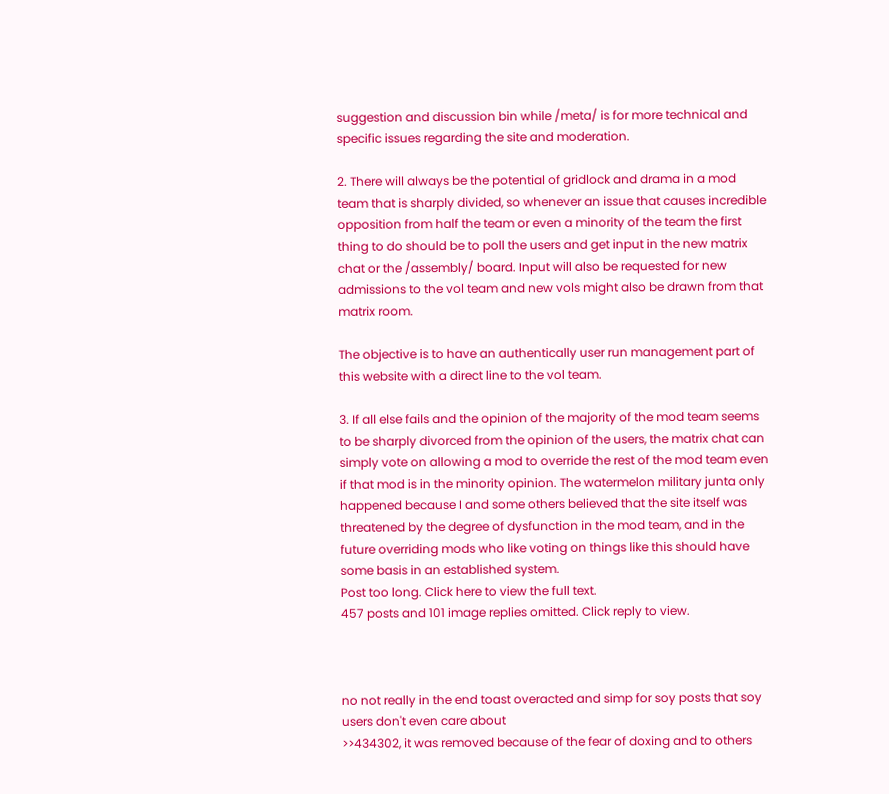suggestion and discussion bin while /meta/ is for more technical and specific issues regarding the site and moderation.

2. There will always be the potential of gridlock and drama in a mod team that is sharply divided, so whenever an issue that causes incredible opposition from half the team or even a minority of the team the first thing to do should be to poll the users and get input in the new matrix chat or the /assembly/ board. Input will also be requested for new admissions to the vol team and new vols might also be drawn from that matrix room.

The objective is to have an authentically user run management part of this website with a direct line to the vol team.

3. If all else fails and the opinion of the majority of the mod team seems to be sharply divorced from the opinion of the users, the matrix chat can simply vote on allowing a mod to override the rest of the mod team even if that mod is in the minority opinion. The watermelon military junta only happened because I and some others believed that the site itself was threatened by the degree of dysfunction in the mod team, and in the future overriding mods who like voting on things like this should have some basis in an established system.
Post too long. Click here to view the full text.
457 posts and 101 image replies omitted. Click reply to view.



no not really in the end toast overacted and simp for soy posts that soy users don't even care about
>>434302, it was removed because of the fear of doxing and to others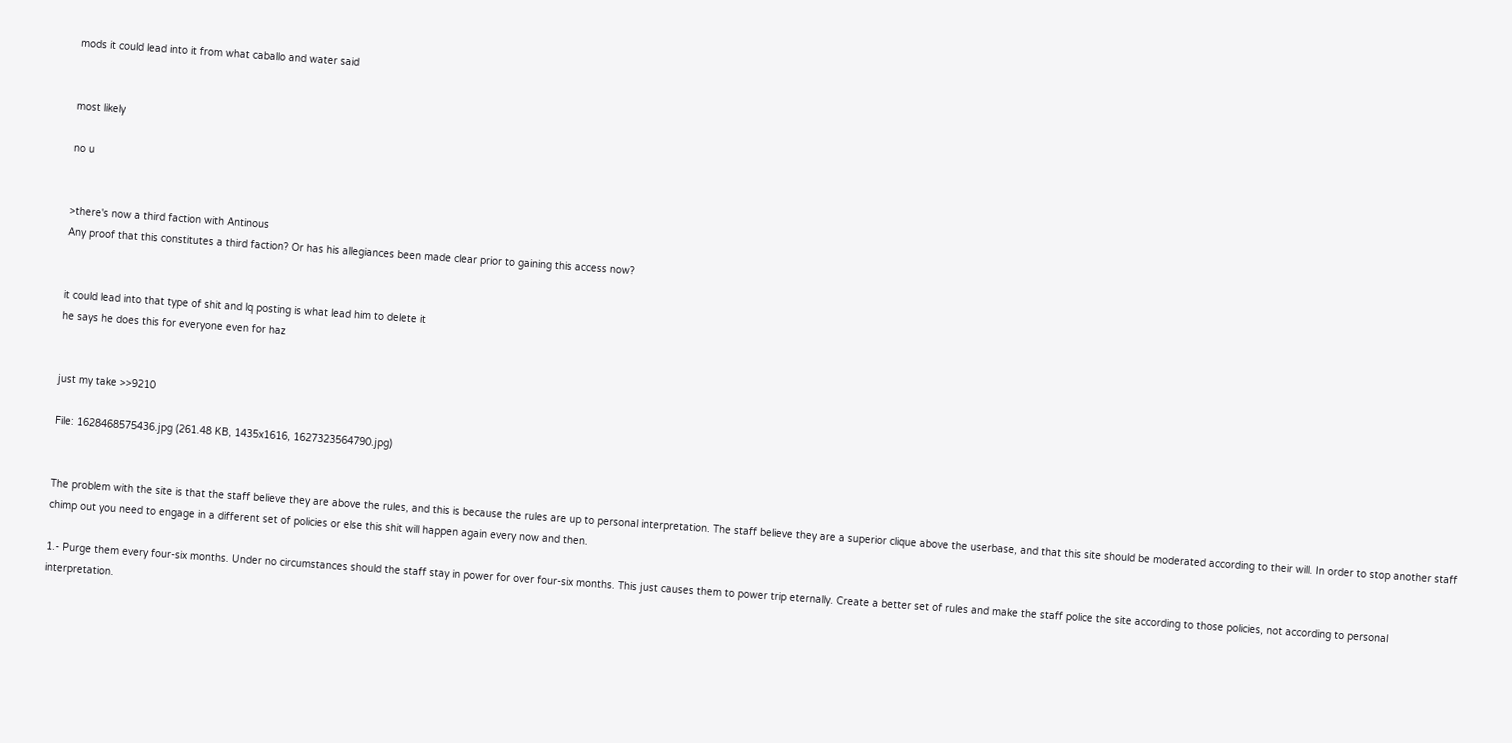mods it could lead into it from what caballo and water said


most likely

no u


>there's now a third faction with Antinous
Any proof that this constitutes a third faction? Or has his allegiances been made clear prior to gaining this access now?


it could lead into that type of shit and lq posting is what lead him to delete it
he says he does this for everyone even for haz


just my take >>9210

File: 1628468575436.jpg (261.48 KB, 1435x1616, 1627323564790.jpg)


The problem with the site is that the staff believe they are above the rules, and this is because the rules are up to personal interpretation. The staff believe they are a superior clique above the userbase, and that this site should be moderated according to their will. In order to stop another staff chimp out you need to engage in a different set of policies or else this shit will happen again every now and then.

1.- Purge them every four-six months. Under no circumstances should the staff stay in power for over four-six months. This just causes them to power trip eternally. Create a better set of rules and make the staff police the site according to those policies, not according to personal interpretation.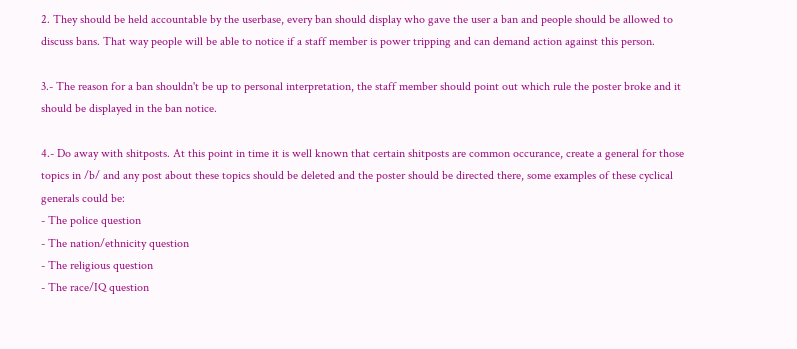2. They should be held accountable by the userbase, every ban should display who gave the user a ban and people should be allowed to discuss bans. That way people will be able to notice if a staff member is power tripping and can demand action against this person.

3.- The reason for a ban shouldn't be up to personal interpretation, the staff member should point out which rule the poster broke and it should be displayed in the ban notice.

4.- Do away with shitposts. At this point in time it is well known that certain shitposts are common occurance, create a general for those topics in /b/ and any post about these topics should be deleted and the poster should be directed there, some examples of these cyclical generals could be:
- The police question
- The nation/ethnicity question
- The religious question
- The race/IQ question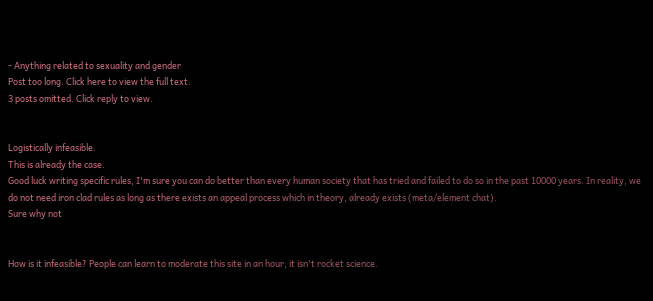- Anything related to sexuality and gender
Post too long. Click here to view the full text.
3 posts omitted. Click reply to view.


Logistically infeasible.
This is already the case.
Good luck writing specific rules, I'm sure you can do better than every human society that has tried and failed to do so in the past 10000 years. In reality, we do not need iron clad rules as long as there exists an appeal process which in theory, already exists (meta/element chat).
Sure why not


How is it infeasible? People can learn to moderate this site in an hour, it isn't rocket science.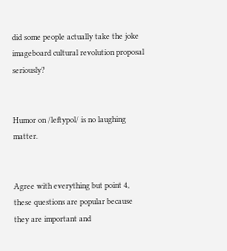did some people actually take the joke imageboard cultural revolution proposal seriously?


Humor on /leftypol/ is no laughing matter.


Agree with everything but point 4, these questions are popular because they are important and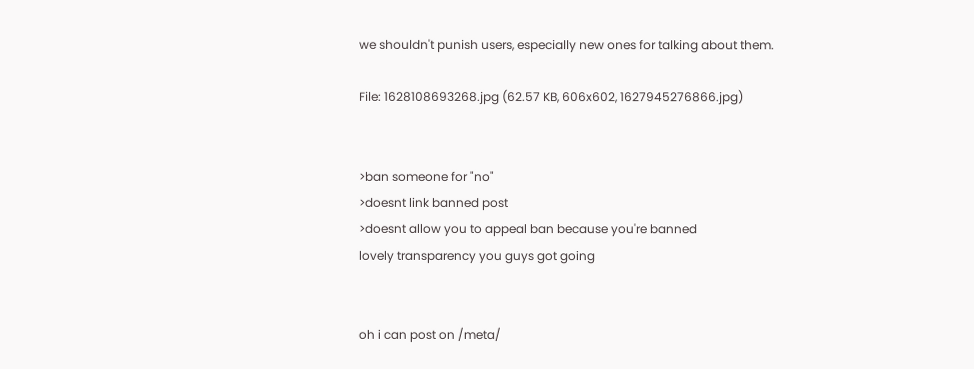we shouldn't punish users, especially new ones for talking about them.

File: 1628108693268.jpg (62.57 KB, 606x602, 1627945276866.jpg)


>ban someone for "no"
>doesnt link banned post
>doesnt allow you to appeal ban because you're banned
lovely transparency you guys got going


oh i can post on /meta/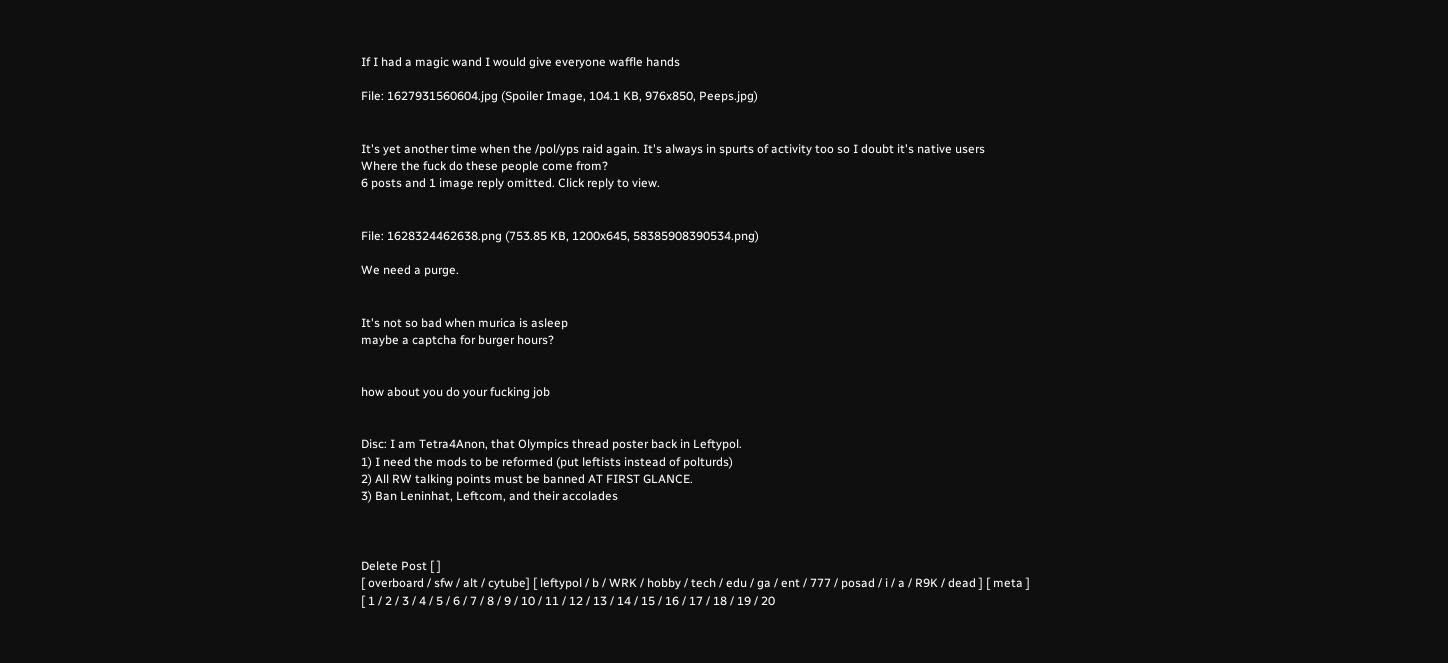If I had a magic wand I would give everyone waffle hands

File: 1627931560604.jpg (Spoiler Image, 104.1 KB, 976x850, Peeps.jpg)


It's yet another time when the /pol/yps raid again. It's always in spurts of activity too so I doubt it's native users
Where the fuck do these people come from?
6 posts and 1 image reply omitted. Click reply to view.


File: 1628324462638.png (753.85 KB, 1200x645, 58385908390534.png)

We need a purge.


It's not so bad when murica is asleep
maybe a captcha for burger hours?


how about you do your fucking job


Disc: I am Tetra4Anon, that Olympics thread poster back in Leftypol.
1) I need the mods to be reformed (put leftists instead of polturds)
2) All RW talking points must be banned AT FIRST GLANCE.
3) Ban Leninhat, Leftcom, and their accolades



Delete Post [ ]
[ overboard / sfw / alt / cytube] [ leftypol / b / WRK / hobby / tech / edu / ga / ent / 777 / posad / i / a / R9K / dead ] [ meta ]
[ 1 / 2 / 3 / 4 / 5 / 6 / 7 / 8 / 9 / 10 / 11 / 12 / 13 / 14 / 15 / 16 / 17 / 18 / 19 / 20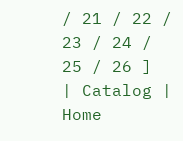/ 21 / 22 / 23 / 24 / 25 / 26 ]
| Catalog | Home